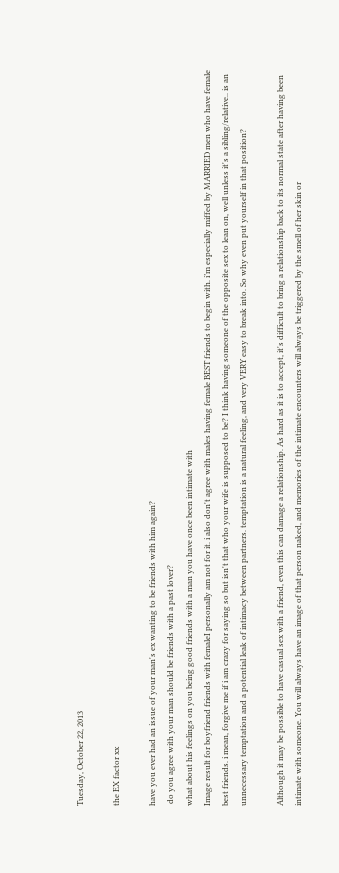Tuesday, October 22, 2013

the EX factor xx

have you ever had an issue of your man's ex wanting to be friends with him again?
 do you agree with your man should be friends with a past lover?
what about his feelings on you being good friends with a man you have once been intimate with
Image result for boyfriend friends with femaleI personally am not for it. i also don't agree with males having female BEST friends to begin with. i’m especially miffed by MARRIED men who have female best friends. i mean, forgive me if i am crazy for saying so but isn't that who your wife is supposed to be? I think having someone of the opposite sex to lean on, well unless it's a sibling/relative.. is an unnecessary temptation and a potential leak of intimacy between partners. temptation is a natural feeling, and very VERY easy to break into. So why even put yourself in that position?

Although it may be possible to have casual sex with a friend, even this can damage a relationship. As hard as it is to accept, it's difficult to bring a relationship back to its normal state after having been intimate with someone. You will always have an image of that person naked, and memories of the intimate encounters will always be triggered by the smell of her skin or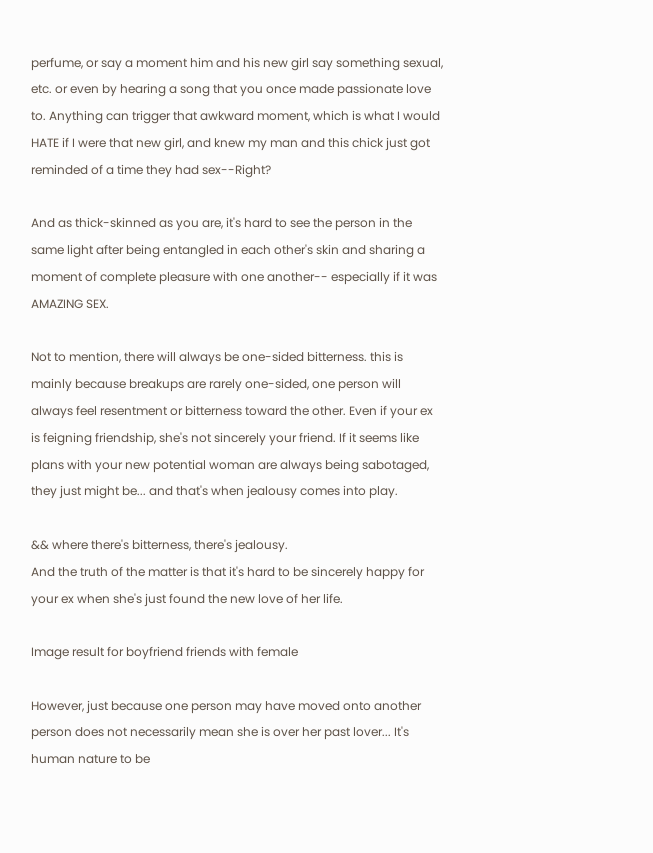perfume, or say a moment him and his new girl say something sexual, etc. or even by hearing a song that you once made passionate love to. Anything can trigger that awkward moment, which is what I would HATE if I were that new girl, and knew my man and this chick just got reminded of a time they had sex--Right?

And as thick-skinned as you are, it's hard to see the person in the same light after being entangled in each other's skin and sharing a moment of complete pleasure with one another-- especially if it was AMAZING SEX.

Not to mention, there will always be one-sided bitterness. this is mainly because breakups are rarely one-sided, one person will always feel resentment or bitterness toward the other. Even if your ex is feigning friendship, she's not sincerely your friend. If it seems like plans with your new potential woman are always being sabotaged, they just might be... and that's when jealousy comes into play.

&& where there's bitterness, there's jealousy.
And the truth of the matter is that it's hard to be sincerely happy for your ex when she's just found the new love of her life.

Image result for boyfriend friends with female

However, just because one person may have moved onto another person does not necessarily mean she is over her past lover... It's human nature to be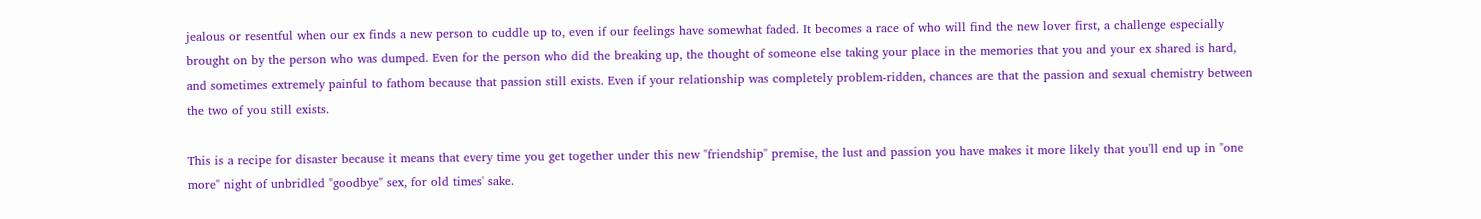jealous or resentful when our ex finds a new person to cuddle up to, even if our feelings have somewhat faded. It becomes a race of who will find the new lover first, a challenge especially brought on by the person who was dumped. Even for the person who did the breaking up, the thought of someone else taking your place in the memories that you and your ex shared is hard, and sometimes extremely painful to fathom because that passion still exists. Even if your relationship was completely problem-ridden, chances are that the passion and sexual chemistry between the two of you still exists.

This is a recipe for disaster because it means that every time you get together under this new "friendship" premise, the lust and passion you have makes it more likely that you'll end up in "one more" night of unbridled "goodbye" sex, for old times' sake.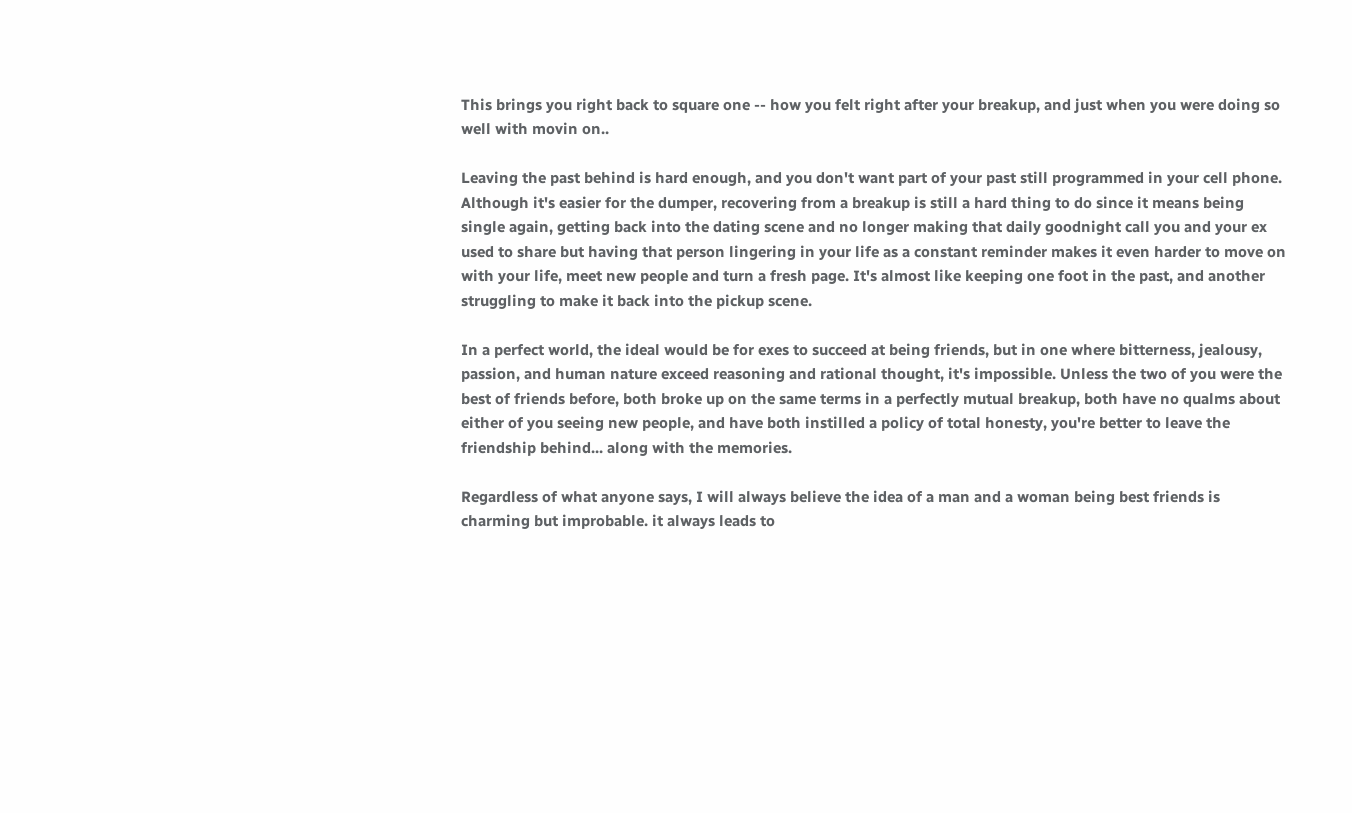This brings you right back to square one -- how you felt right after your breakup, and just when you were doing so well with movin on..

Leaving the past behind is hard enough, and you don't want part of your past still programmed in your cell phone. Although it's easier for the dumper, recovering from a breakup is still a hard thing to do since it means being single again, getting back into the dating scene and no longer making that daily goodnight call you and your ex used to share but having that person lingering in your life as a constant reminder makes it even harder to move on with your life, meet new people and turn a fresh page. It's almost like keeping one foot in the past, and another struggling to make it back into the pickup scene.

In a perfect world, the ideal would be for exes to succeed at being friends, but in one where bitterness, jealousy, passion, and human nature exceed reasoning and rational thought, it's impossible. Unless the two of you were the best of friends before, both broke up on the same terms in a perfectly mutual breakup, both have no qualms about either of you seeing new people, and have both instilled a policy of total honesty, you're better to leave the friendship behind... along with the memories.

Regardless of what anyone says, I will always believe the idea of a man and a woman being best friends is charming but improbable. it always leads to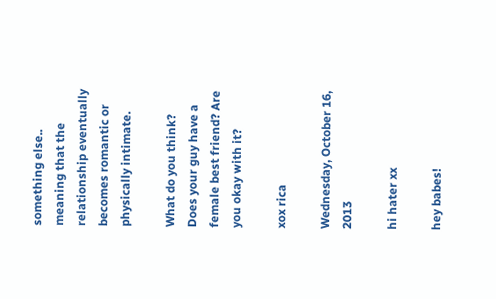something else.. meaning that the relationship eventually becomes romantic or physically intimate.

What do you think? Does your guy have a female best friend? Are you okay with it?

xox rica

Wednesday, October 16, 2013

hi hater xx

hey babes!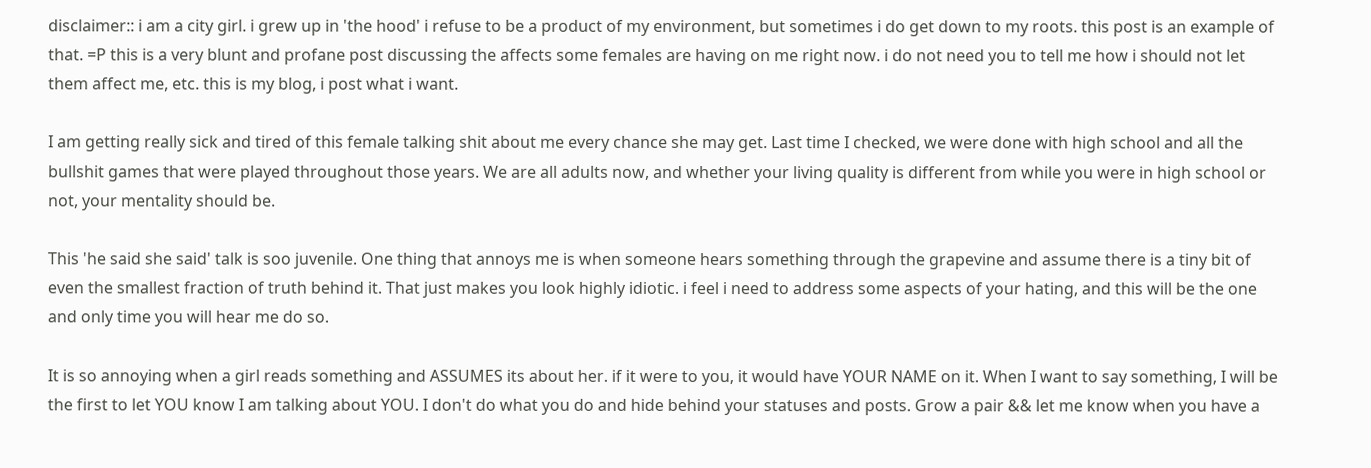disclaimer:: i am a city girl. i grew up in 'the hood' i refuse to be a product of my environment, but sometimes i do get down to my roots. this post is an example of that. =P this is a very blunt and profane post discussing the affects some females are having on me right now. i do not need you to tell me how i should not let them affect me, etc. this is my blog, i post what i want.

I am getting really sick and tired of this female talking shit about me every chance she may get. Last time I checked, we were done with high school and all the bullshit games that were played throughout those years. We are all adults now, and whether your living quality is different from while you were in high school or not, your mentality should be.

This 'he said she said' talk is soo juvenile. One thing that annoys me is when someone hears something through the grapevine and assume there is a tiny bit of even the smallest fraction of truth behind it. That just makes you look highly idiotic. i feel i need to address some aspects of your hating, and this will be the one and only time you will hear me do so.

It is so annoying when a girl reads something and ASSUMES its about her. if it were to you, it would have YOUR NAME on it. When I want to say something, I will be the first to let YOU know I am talking about YOU. I don't do what you do and hide behind your statuses and posts. Grow a pair && let me know when you have a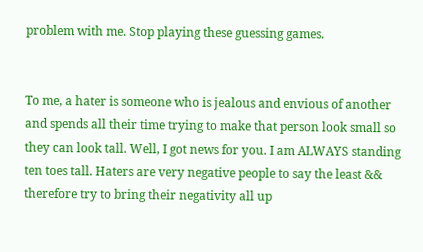problem with me. Stop playing these guessing games.


To me, a hater is someone who is jealous and envious of another and spends all their time trying to make that person look small so they can look tall. Well, I got news for you. I am ALWAYS standing ten toes tall. Haters are very negative people to say the least && therefore try to bring their negativity all up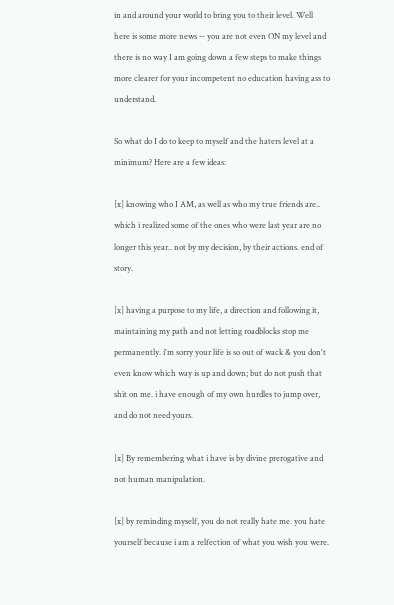in and around your world to bring you to their level. Well here is some more news -- you are not even ON my level and there is no way I am going down a few steps to make things more clearer for your incompetent no education having ass to understand.

So what do I do to keep to myself and the haters level at a minimum? Here are a few ideas:

[x] knowing who I AM, as well as who my true friends are.. which i realized some of the ones who were last year are no longer this year.. not by my decision, by their actions. end of story.

[x] having a purpose to my life, a direction and following it, maintaining my path and not letting roadblocks stop me permanently. i'm sorry your life is so out of wack & you don't even know which way is up and down; but do not push that shit on me. i have enough of my own hurdles to jump over, and do not need yours.

[x] By remembering what i have is by divine prerogative and not human manipulation.

[x] by reminding myself, you do not really hate me. you hate yourself because i am a relfection of what you wish you were.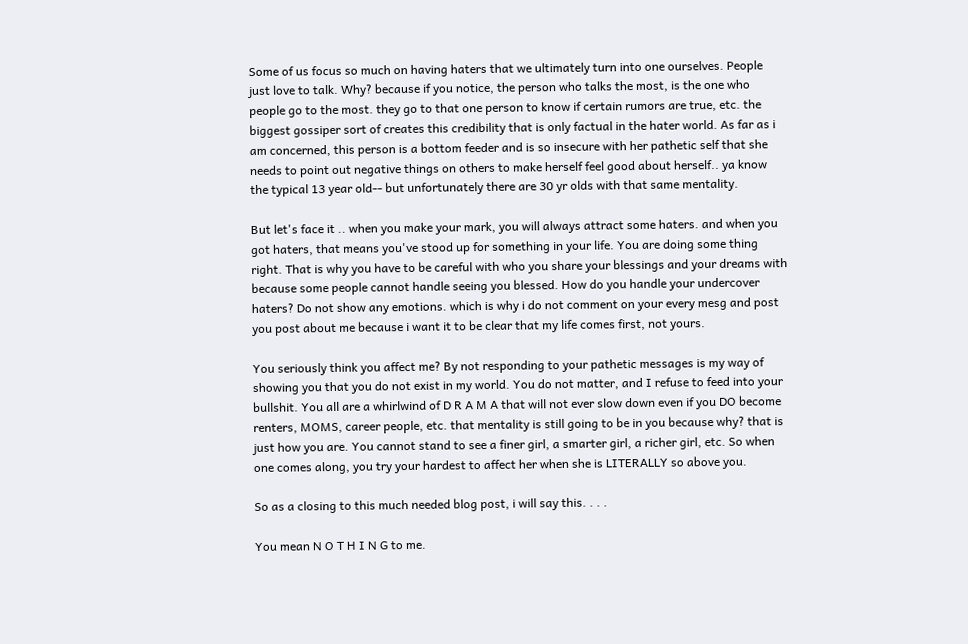Some of us focus so much on having haters that we ultimately turn into one ourselves. People just love to talk. Why? because if you notice, the person who talks the most, is the one who people go to the most. they go to that one person to know if certain rumors are true, etc. the biggest gossiper sort of creates this credibility that is only factual in the hater world. As far as i am concerned, this person is a bottom feeder and is so insecure with her pathetic self that she needs to point out negative things on others to make herself feel good about herself.. ya know the typical 13 year old-- but unfortunately there are 30 yr olds with that same mentality.

But let's face it .. when you make your mark, you will always attract some haters. and when you got haters, that means you've stood up for something in your life. You are doing some thing right. That is why you have to be careful with who you share your blessings and your dreams with because some people cannot handle seeing you blessed. How do you handle your undercover haters? Do not show any emotions. which is why i do not comment on your every mesg and post you post about me because i want it to be clear that my life comes first, not yours.

You seriously think you affect me? By not responding to your pathetic messages is my way of showing you that you do not exist in my world. You do not matter, and I refuse to feed into your bullshit. You all are a whirlwind of D R A M A that will not ever slow down even if you DO become renters, MOMS, career people, etc. that mentality is still going to be in you because why? that is just how you are. You cannot stand to see a finer girl, a smarter girl, a richer girl, etc. So when one comes along, you try your hardest to affect her when she is LITERALLY so above you.

So as a closing to this much needed blog post, i will say this. . . .

You mean N O T H I N G to me.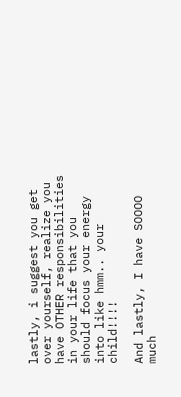lastly, i suggest you get over yourself, realize you have OTHER responsibilities in your life that you should focus your energy into like hmm.. your child!!!!

And lastly, I have SOOOO much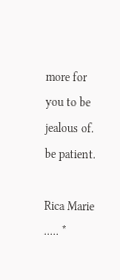more for you to be jealous of. be patient.

Rica Marie ..... *